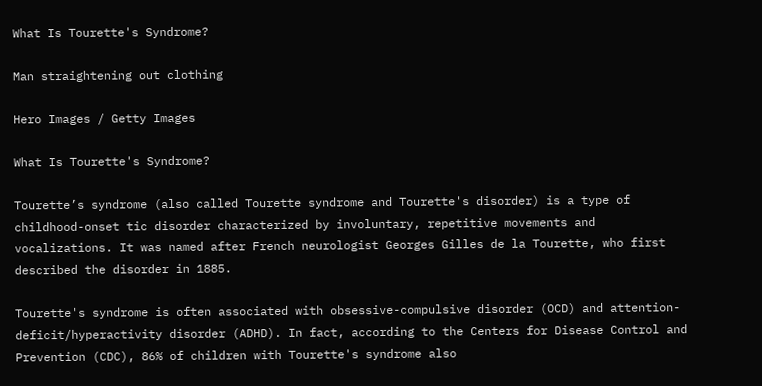What Is Tourette's Syndrome?

Man straightening out clothing

Hero Images / Getty Images

What Is Tourette's Syndrome?

Tourette’s syndrome (also called Tourette syndrome and Tourette's disorder) is a type of childhood-onset tic disorder characterized by involuntary, repetitive movements and vocalizations. It was named after French neurologist Georges Gilles de la Tourette, who first described the disorder in 1885.

Tourette's syndrome is often associated with obsessive-compulsive disorder (OCD) and attention-deficit/hyperactivity disorder (ADHD). In fact, according to the Centers for Disease Control and Prevention (CDC), 86% of children with Tourette's syndrome also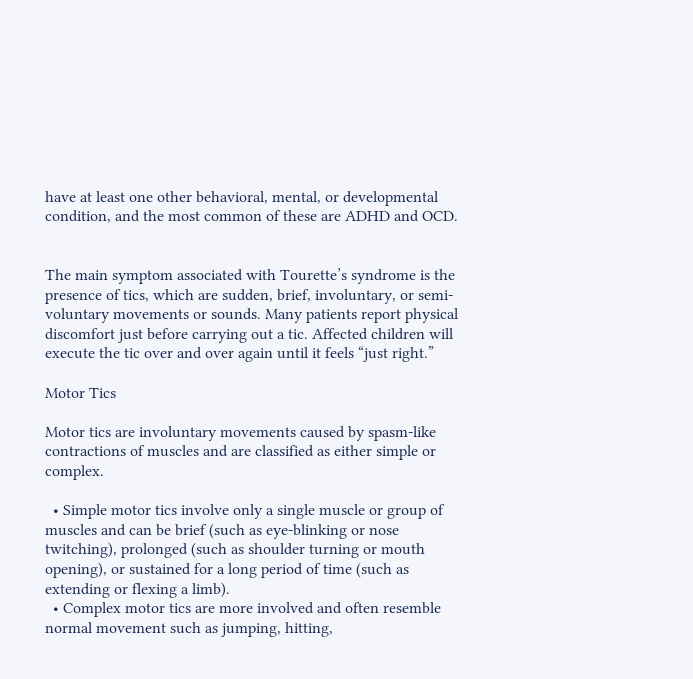have at least one other behavioral, mental, or developmental condition, and the most common of these are ADHD and OCD.


The main symptom associated with Tourette’s syndrome is the presence of tics, which are sudden, brief, involuntary, or semi-voluntary movements or sounds. Many patients report physical discomfort just before carrying out a tic. Affected children will execute the tic over and over again until it feels “just right.”

Motor Tics

Motor tics are involuntary movements caused by spasm-like contractions of muscles and are classified as either simple or complex.

  • Simple motor tics involve only a single muscle or group of muscles and can be brief (such as eye-blinking or nose twitching), prolonged (such as shoulder turning or mouth opening), or sustained for a long period of time (such as extending or flexing a limb).
  • Complex motor tics are more involved and often resemble normal movement such as jumping, hitting,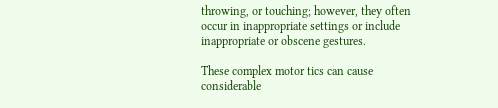throwing, or touching; however, they often occur in inappropriate settings or include inappropriate or obscene gestures.

These complex motor tics can cause considerable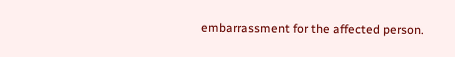embarrassment for the affected person.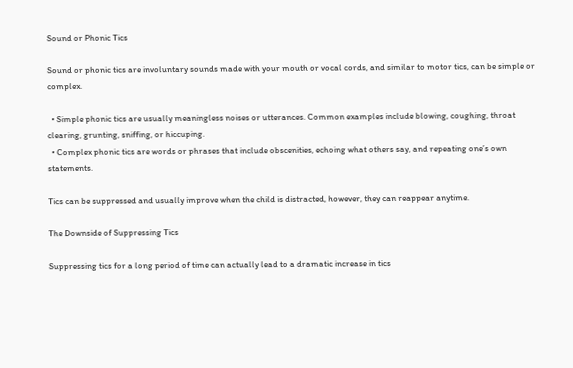Sound or Phonic Tics

Sound or phonic tics are involuntary sounds made with your mouth or vocal cords, and similar to motor tics, can be simple or complex.

  • Simple phonic tics are usually meaningless noises or utterances. Common examples include blowing, coughing, throat clearing, grunting, sniffing, or hiccuping.
  • Complex phonic tics are words or phrases that include obscenities, echoing what others say, and repeating one’s own statements.

Tics can be suppressed and usually improve when the child is distracted, however, they can reappear anytime.

The Downside of Suppressing Tics

Suppressing tics for a long period of time can actually lead to a dramatic increase in tics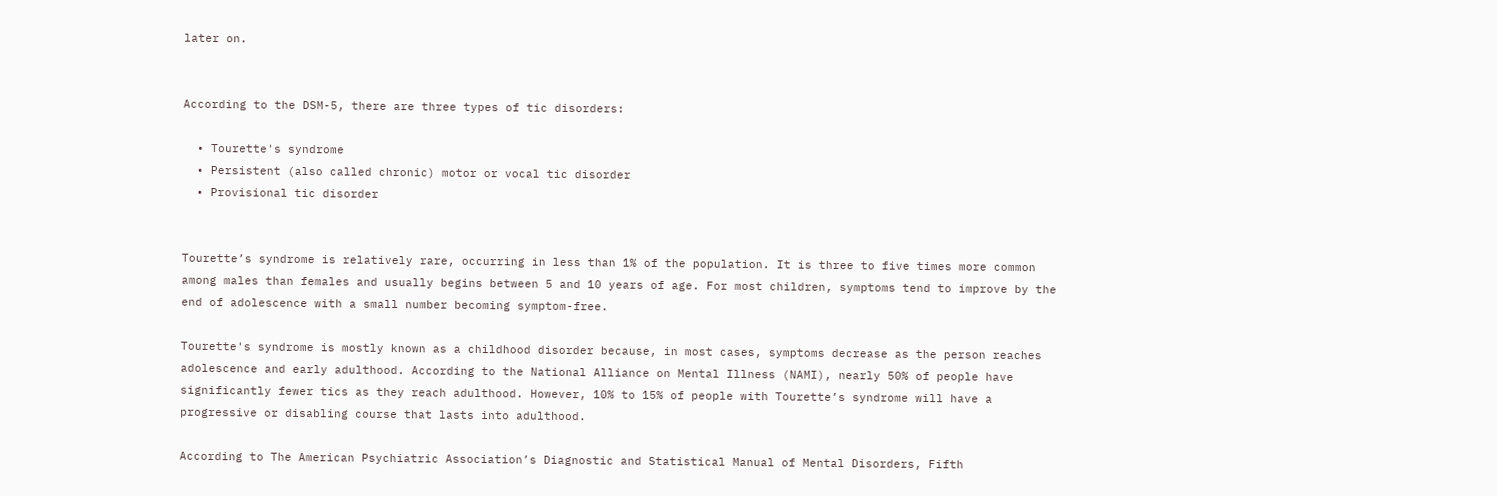later on.


According to the DSM-5, there are three types of tic disorders:

  • Tourette's syndrome
  • Persistent (also called chronic) motor or vocal tic disorder
  • Provisional tic disorder


Tourette’s syndrome is relatively rare, occurring in less than 1% of the population. It is three to five times more common among males than females and usually begins between 5 and 10 years of age. For most children, symptoms tend to improve by the end of adolescence with a small number becoming symptom-free.

Tourette's syndrome is mostly known as a childhood disorder because, in most cases, symptoms decrease as the person reaches adolescence and early adulthood. According to the National Alliance on Mental Illness (NAMI), nearly 50% of people have significantly fewer tics as they reach adulthood. However, 10% to 15% of people with Tourette’s syndrome will have a progressive or disabling course that lasts into adulthood.

According to The American Psychiatric Association’s Diagnostic and Statistical Manual of Mental Disorders, Fifth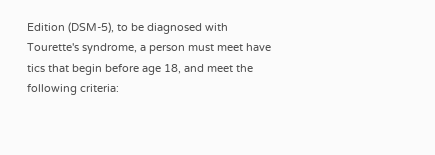Edition (DSM-5), to be diagnosed with Tourette's syndrome, a person must meet have tics that begin before age 18, and meet the following criteria: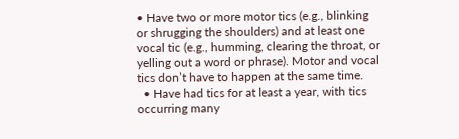• Have two or more motor tics (e.g., blinking or shrugging the shoulders) and at least one vocal tic (e.g., humming, clearing the throat, or yelling out a word or phrase). Motor and vocal tics don’t have to happen at the same time.
  • Have had tics for at least a year, with tics occurring many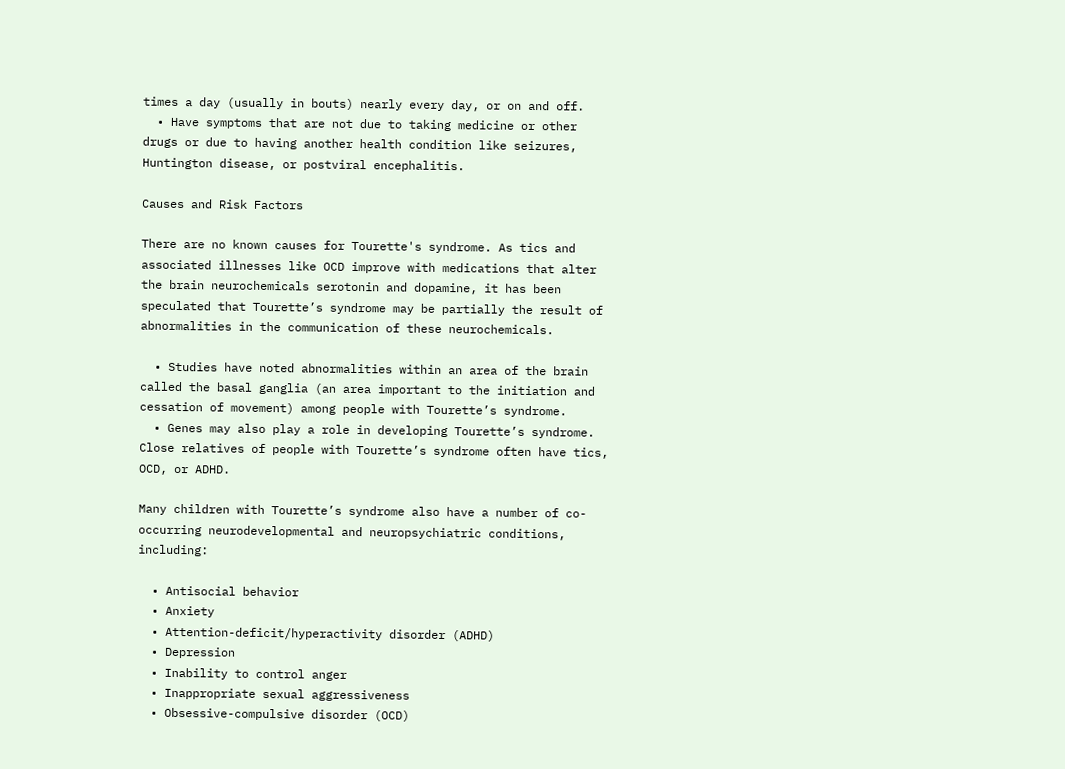times a day (usually in bouts) nearly every day, or on and off.
  • Have symptoms that are not due to taking medicine or other drugs or due to having another health condition like seizures, Huntington disease, or postviral encephalitis.

Causes and Risk Factors

There are no known causes for Tourette's syndrome. As tics and associated illnesses like OCD improve with medications that alter the brain neurochemicals serotonin and dopamine, it has been speculated that Tourette’s syndrome may be partially the result of abnormalities in the communication of these neurochemicals.

  • Studies have noted abnormalities within an area of the brain called the basal ganglia (an area important to the initiation and cessation of movement) among people with Tourette’s syndrome.
  • Genes may also play a role in developing Tourette’s syndrome. Close relatives of people with Tourette’s syndrome often have tics, OCD, or ADHD.

Many children with Tourette’s syndrome also have a number of co-occurring neurodevelopmental and neuropsychiatric conditions, including:

  • Antisocial behavior
  • Anxiety
  • Attention-deficit/hyperactivity disorder (ADHD)
  • Depression
  • Inability to control anger
  • Inappropriate sexual aggressiveness
  • Obsessive-compulsive disorder (OCD)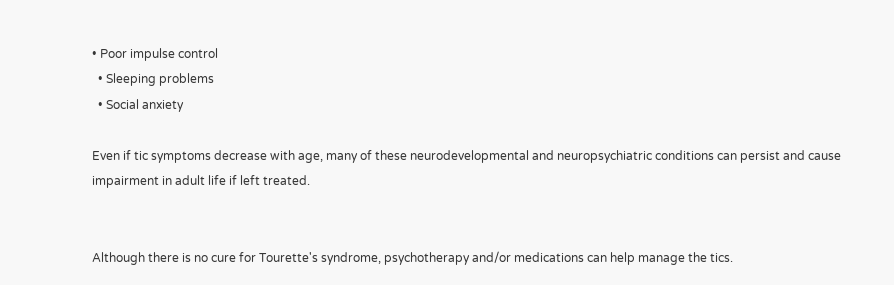• Poor impulse control
  • Sleeping problems
  • Social anxiety

Even if tic symptoms decrease with age, many of these neurodevelopmental and neuropsychiatric conditions can persist and cause impairment in adult life if left treated.


Although there is no cure for Tourette's syndrome, psychotherapy and/or medications can help manage the tics.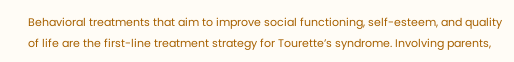Behavioral treatments that aim to improve social functioning, self-esteem, and quality of life are the first-line treatment strategy for Tourette’s syndrome. Involving parents,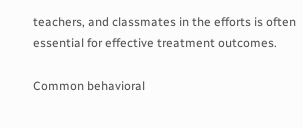teachers, and classmates in the efforts is often essential for effective treatment outcomes.

Common behavioral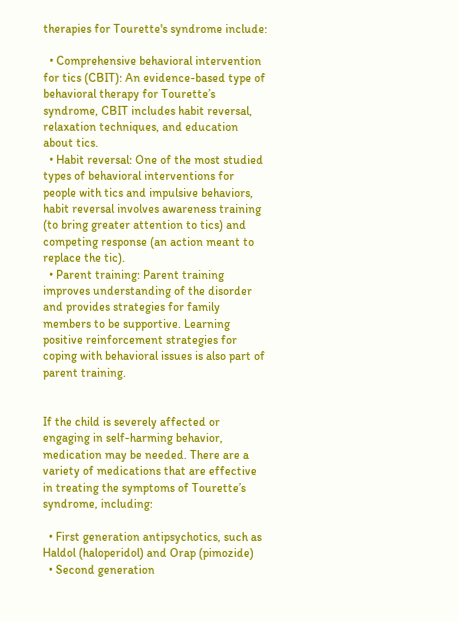therapies for Tourette's syndrome include:

  • Comprehensive behavioral intervention for tics (CBIT): An evidence-based type of behavioral therapy for Tourette’s syndrome, CBIT includes habit reversal, relaxation techniques, and education about tics.
  • Habit reversal: One of the most studied types of behavioral interventions for people with tics and impulsive behaviors, habit reversal involves awareness training (to bring greater attention to tics) and competing response (an action meant to replace the tic).
  • Parent training: Parent training improves understanding of the disorder and provides strategies for family members to be supportive. Learning positive reinforcement strategies for coping with behavioral issues is also part of parent training.


If the child is severely affected or engaging in self-harming behavior, medication may be needed. There are a variety of medications that are effective in treating the symptoms of Tourette’s syndrome, including:

  • First generation antipsychotics, such as Haldol (haloperidol) and Orap (pimozide)
  • Second generation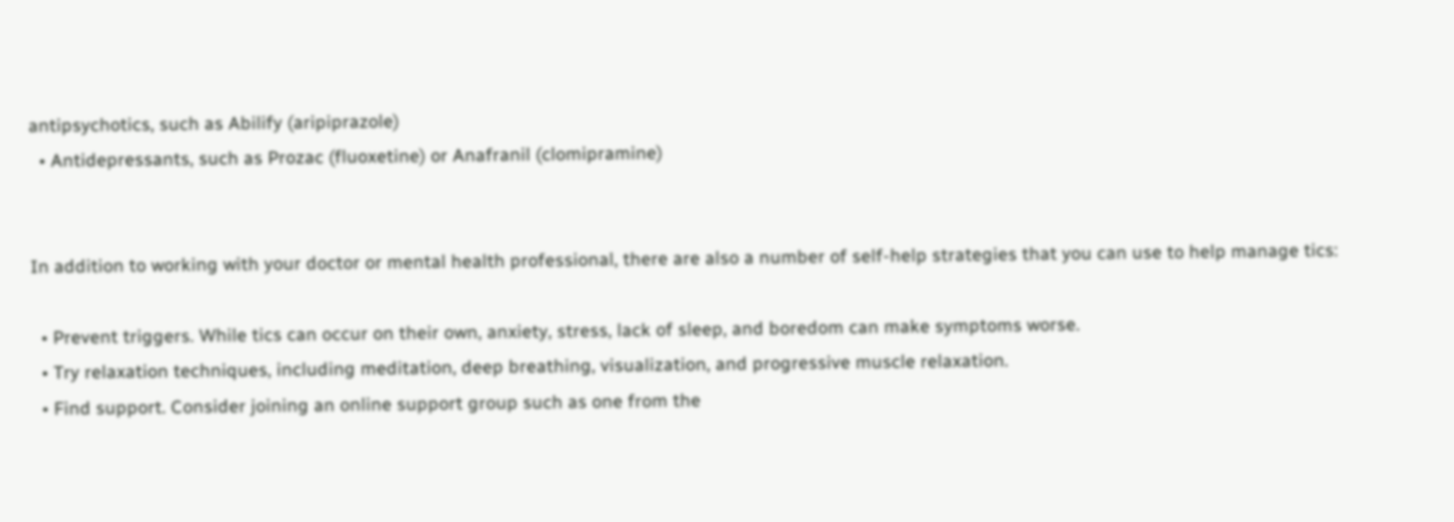antipsychotics, such as Abilify (aripiprazole)
  • Antidepressants, such as Prozac (fluoxetine) or Anafranil (clomipramine)


In addition to working with your doctor or mental health professional, there are also a number of self-help strategies that you can use to help manage tics:

  • Prevent triggers. While tics can occur on their own, anxiety, stress, lack of sleep, and boredom can make symptoms worse.
  • Try relaxation techniques, including meditation, deep breathing, visualization, and progressive muscle relaxation.
  • Find support. Consider joining an online support group such as one from the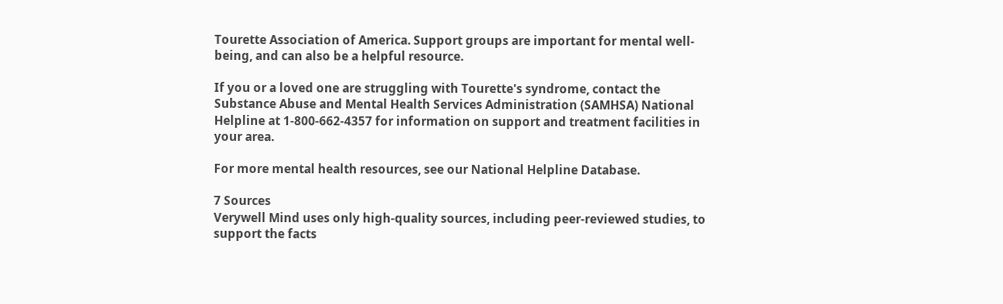Tourette Association of America. Support groups are important for mental well-being, and can also be a helpful resource.

If you or a loved one are struggling with Tourette's syndrome, contact the Substance Abuse and Mental Health Services Administration (SAMHSA) National Helpline at 1-800-662-4357 for information on support and treatment facilities in your area.

For more mental health resources, see our National Helpline Database.

7 Sources
Verywell Mind uses only high-quality sources, including peer-reviewed studies, to support the facts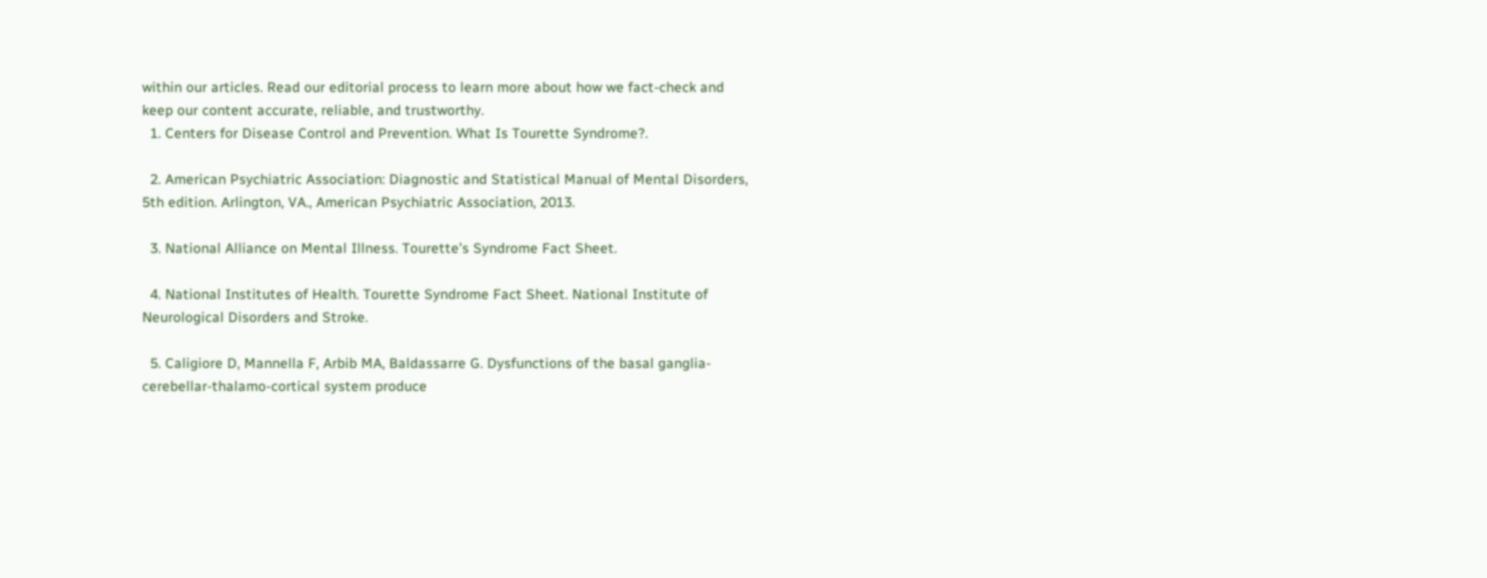within our articles. Read our editorial process to learn more about how we fact-check and keep our content accurate, reliable, and trustworthy.
  1. Centers for Disease Control and Prevention. What Is Tourette Syndrome?.

  2. American Psychiatric Association: Diagnostic and Statistical Manual of Mental Disorders, 5th edition. Arlington, VA., American Psychiatric Association, 2013.

  3. National Alliance on Mental Illness. Tourette’s Syndrome Fact Sheet.

  4. National Institutes of Health. Tourette Syndrome Fact Sheet. National Institute of Neurological Disorders and Stroke.

  5. Caligiore D, Mannella F, Arbib MA, Baldassarre G. Dysfunctions of the basal ganglia-cerebellar-thalamo-cortical system produce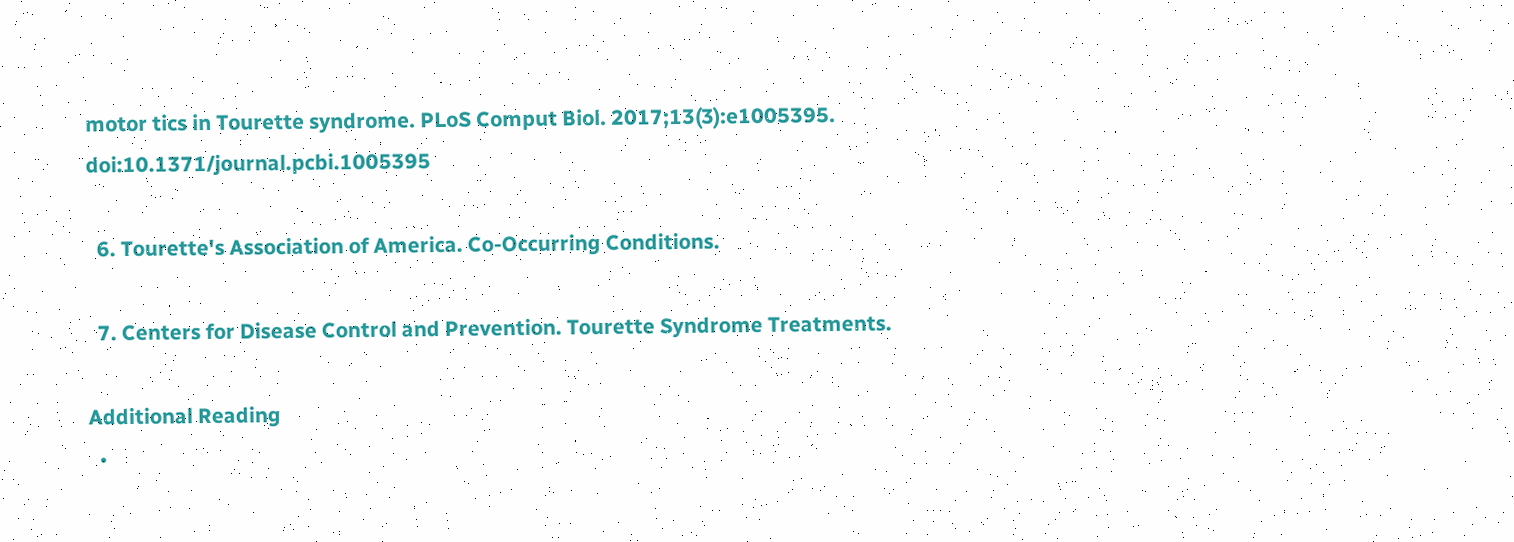motor tics in Tourette syndrome. PLoS Comput Biol. 2017;13(3):e1005395. doi:10.1371/journal.pcbi.1005395

  6. Tourette's Association of America. Co-Occurring Conditions.

  7. Centers for Disease Control and Prevention. Tourette Syndrome Treatments.

Additional Reading
  •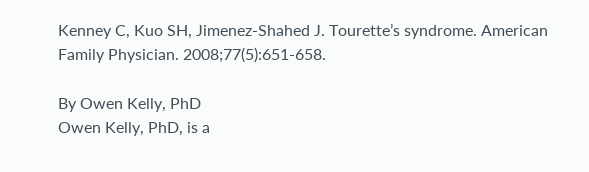Kenney C, Kuo SH, Jimenez-Shahed J. Tourette’s syndrome. American Family Physician. 2008;77(5):651-658.

By Owen Kelly, PhD
Owen Kelly, PhD, is a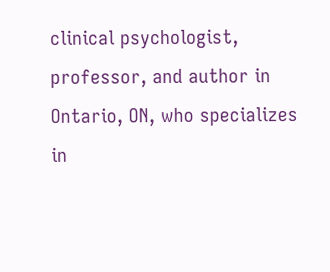clinical psychologist, professor, and author in Ontario, ON, who specializes in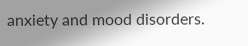anxiety and mood disorders.